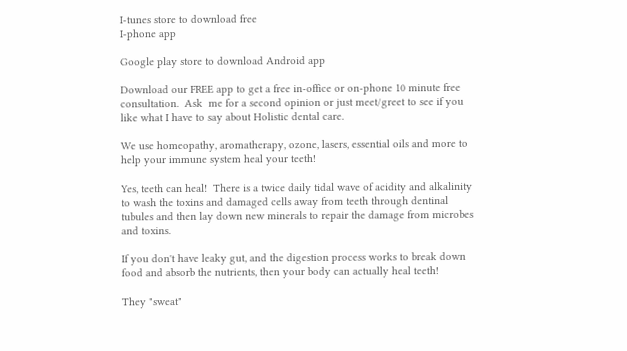I-tunes store to download free
I-phone app

Google play store to download Android app

Download our FREE app to get a free in-office or on-phone 10 minute free consultation.  Ask  me for a second opinion or just meet/greet to see if you like what I have to say about Holistic dental care.

We use homeopathy, aromatherapy, ozone, lasers, essential oils and more to help your immune system heal your teeth!

Yes, teeth can heal!  There is a twice daily tidal wave of acidity and alkalinity to wash the toxins and damaged cells away from teeth through dentinal tubules and then lay down new minerals to repair the damage from microbes and toxins.

If you don't have leaky gut, and the digestion process works to break down food and absorb the nutrients, then your body can actually heal teeth!

They "sweat"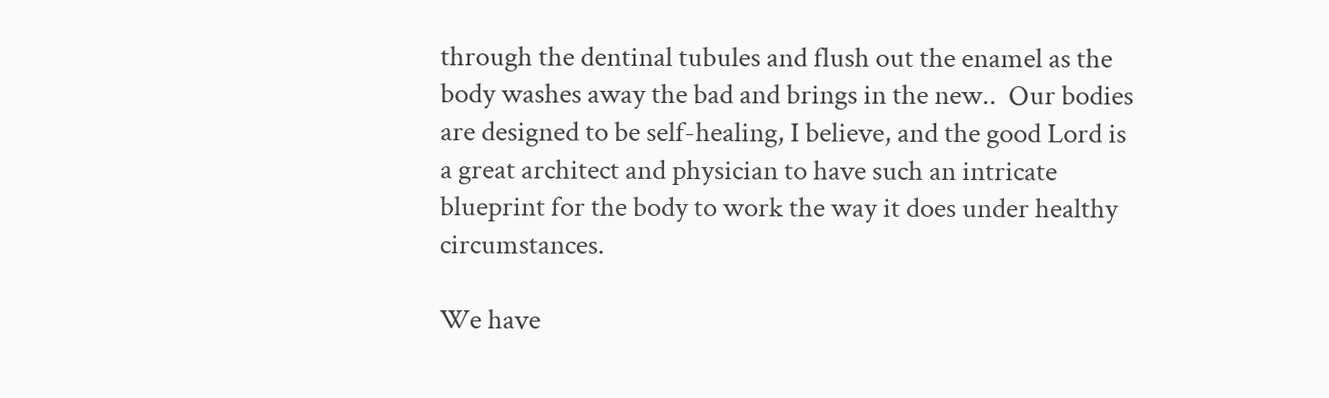through the dentinal tubules and flush out the enamel as the body washes away the bad and brings in the new..  Our bodies are designed to be self-healing, I believe, and the good Lord is a great architect and physician to have such an intricate blueprint for the body to work the way it does under healthy circumstances.

We have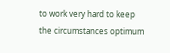to work very hard to keep the circumstances optimum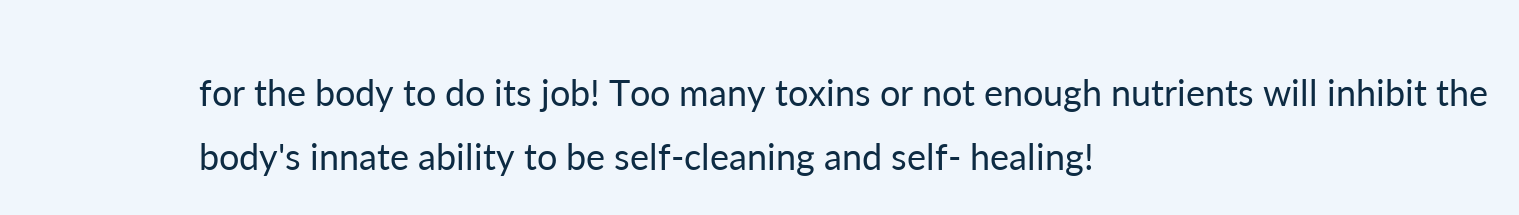for the body to do its job! Too many toxins or not enough nutrients will inhibit the body's innate ability to be self-cleaning and self- healing!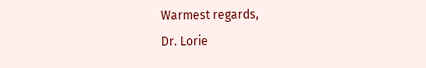Warmest regards,
Dr. Lorie